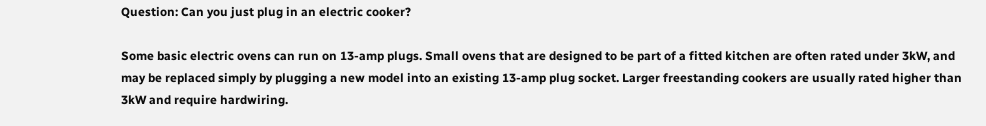Question: Can you just plug in an electric cooker?

Some basic electric ovens can run on 13-amp plugs. Small ovens that are designed to be part of a fitted kitchen are often rated under 3kW, and may be replaced simply by plugging a new model into an existing 13-amp plug socket. Larger freestanding cookers are usually rated higher than 3kW and require hardwiring.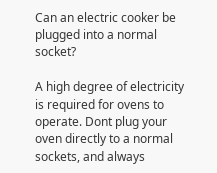Can an electric cooker be plugged into a normal socket?

A high degree of electricity is required for ovens to operate. Dont plug your oven directly to a normal sockets, and always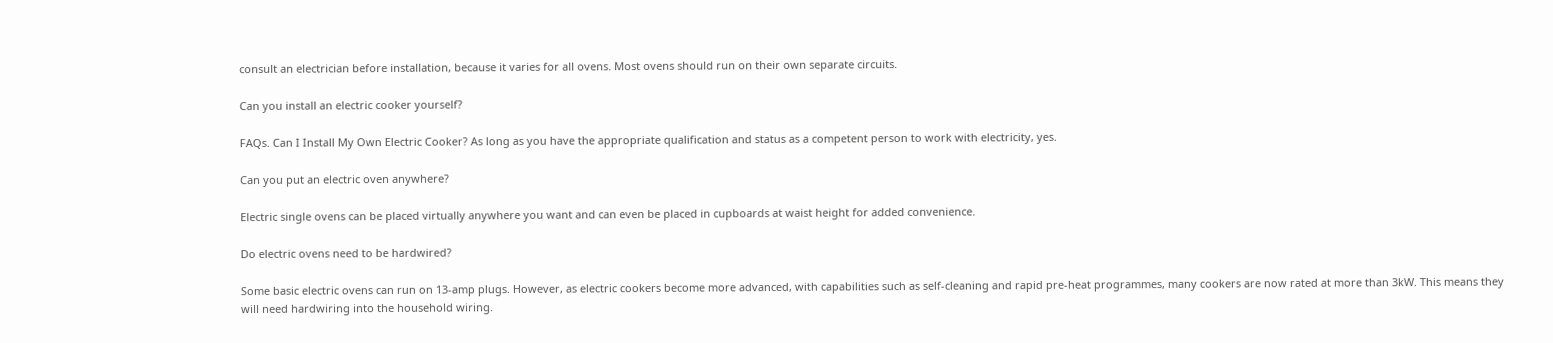consult an electrician before installation, because it varies for all ovens. Most ovens should run on their own separate circuits.

Can you install an electric cooker yourself?

FAQs. Can I Install My Own Electric Cooker? As long as you have the appropriate qualification and status as a competent person to work with electricity, yes.

Can you put an electric oven anywhere?

Electric single ovens can be placed virtually anywhere you want and can even be placed in cupboards at waist height for added convenience.

Do electric ovens need to be hardwired?

Some basic electric ovens can run on 13-amp plugs. However, as electric cookers become more advanced, with capabilities such as self-cleaning and rapid pre-heat programmes, many cookers are now rated at more than 3kW. This means they will need hardwiring into the household wiring.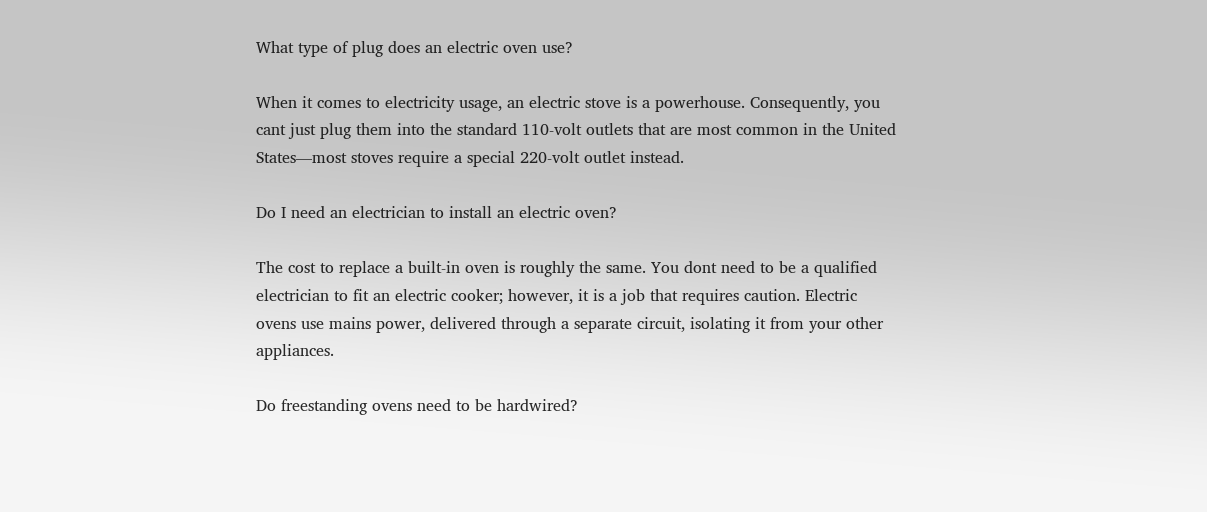What type of plug does an electric oven use?

When it comes to electricity usage, an electric stove is a powerhouse. Consequently, you cant just plug them into the standard 110-volt outlets that are most common in the United States—most stoves require a special 220-volt outlet instead.

Do I need an electrician to install an electric oven?

The cost to replace a built-in oven is roughly the same. You dont need to be a qualified electrician to fit an electric cooker; however, it is a job that requires caution. Electric ovens use mains power, delivered through a separate circuit, isolating it from your other appliances.

Do freestanding ovens need to be hardwired?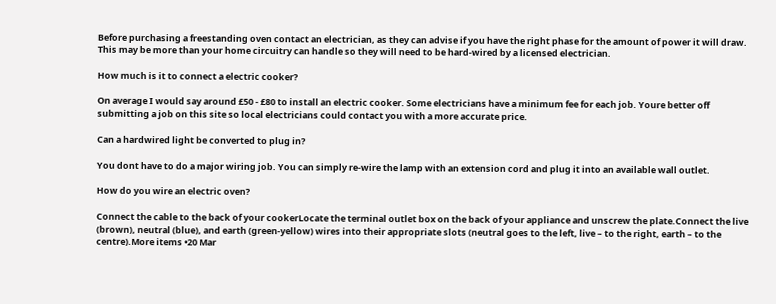Before purchasing a freestanding oven contact an electrician, as they can advise if you have the right phase for the amount of power it will draw. This may be more than your home circuitry can handle so they will need to be hard-wired by a licensed electrician.

How much is it to connect a electric cooker?

On average I would say around £50 - £80 to install an electric cooker. Some electricians have a minimum fee for each job. Youre better off submitting a job on this site so local electricians could contact you with a more accurate price.

Can a hardwired light be converted to plug in?

You dont have to do a major wiring job. You can simply re-wire the lamp with an extension cord and plug it into an available wall outlet.

How do you wire an electric oven?

Connect the cable to the back of your cookerLocate the terminal outlet box on the back of your appliance and unscrew the plate.Connect the live (brown), neutral (blue), and earth (green-yellow) wires into their appropriate slots (neutral goes to the left, live – to the right, earth – to the centre).More items •20 Mar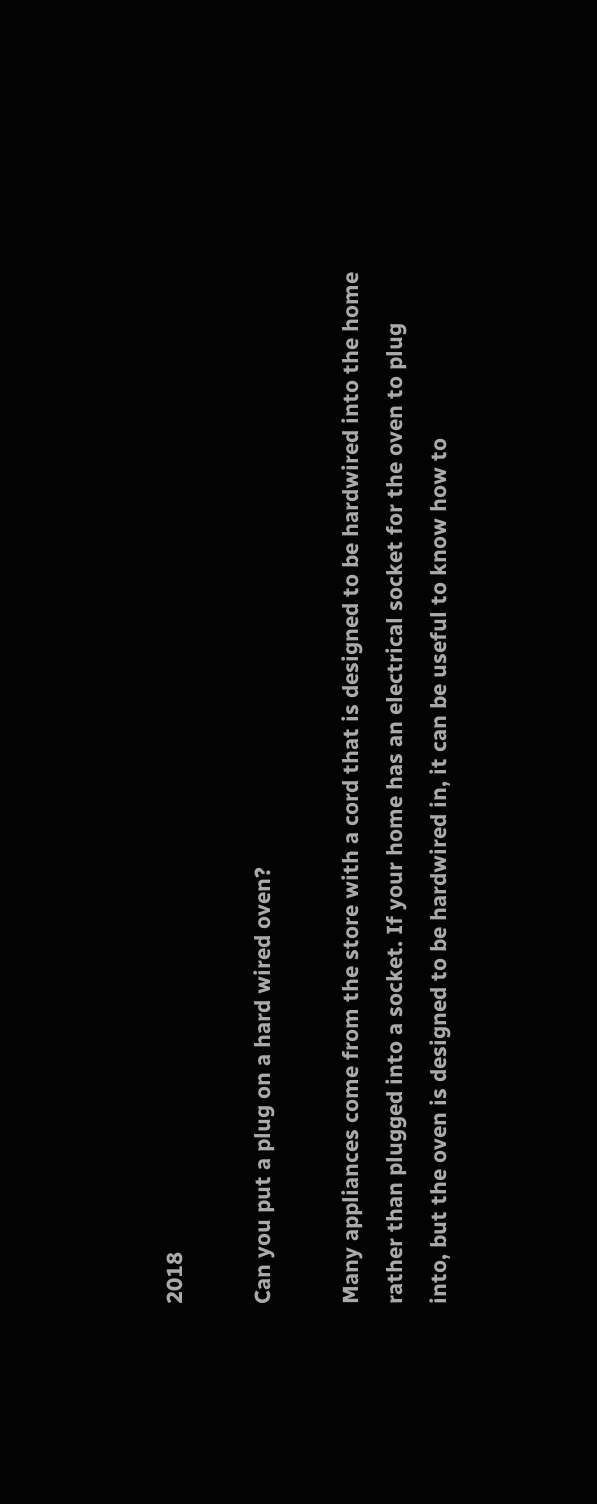2018

Can you put a plug on a hard wired oven?

Many appliances come from the store with a cord that is designed to be hardwired into the home rather than plugged into a socket. If your home has an electrical socket for the oven to plug into, but the oven is designed to be hardwired in, it can be useful to know how to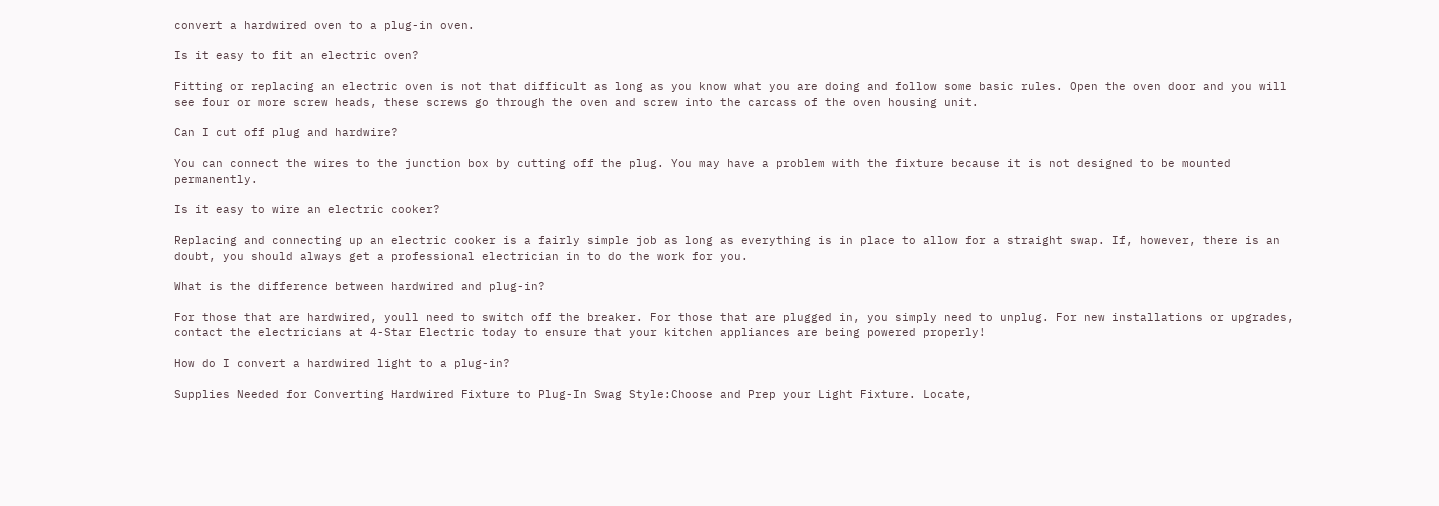convert a hardwired oven to a plug-in oven.

Is it easy to fit an electric oven?

Fitting or replacing an electric oven is not that difficult as long as you know what you are doing and follow some basic rules. Open the oven door and you will see four or more screw heads, these screws go through the oven and screw into the carcass of the oven housing unit.

Can I cut off plug and hardwire?

You can connect the wires to the junction box by cutting off the plug. You may have a problem with the fixture because it is not designed to be mounted permanently.

Is it easy to wire an electric cooker?

Replacing and connecting up an electric cooker is a fairly simple job as long as everything is in place to allow for a straight swap. If, however, there is an doubt, you should always get a professional electrician in to do the work for you.

What is the difference between hardwired and plug-in?

For those that are hardwired, youll need to switch off the breaker. For those that are plugged in, you simply need to unplug. For new installations or upgrades, contact the electricians at 4-Star Electric today to ensure that your kitchen appliances are being powered properly!

How do I convert a hardwired light to a plug-in?

Supplies Needed for Converting Hardwired Fixture to Plug-In Swag Style:Choose and Prep your Light Fixture. Locate,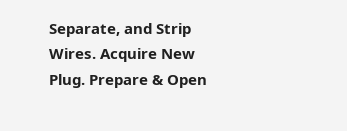Separate, and Strip Wires. Acquire New Plug. Prepare & Open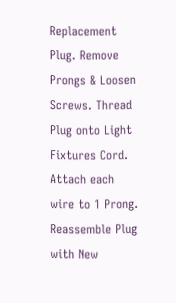Replacement Plug. Remove Prongs & Loosen Screws. Thread Plug onto Light Fixtures Cord. Attach each wire to 1 Prong. Reassemble Plug with New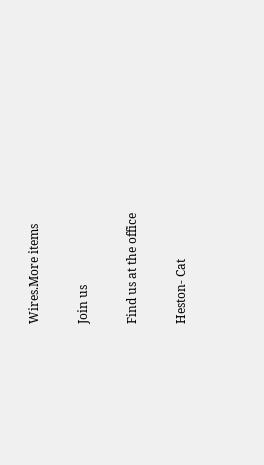Wires.More items

Join us

Find us at the office

Heston- Cat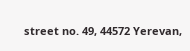street no. 49, 44572 Yerevan,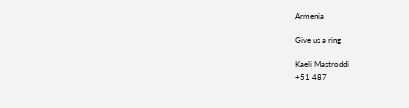Armenia

Give us a ring

Kaeli Mastroddi
+51 487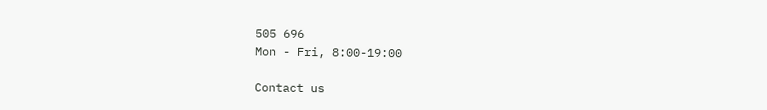505 696
Mon - Fri, 8:00-19:00

Contact us